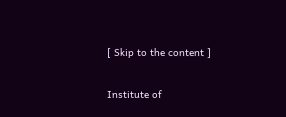[ Skip to the content ]

Institute of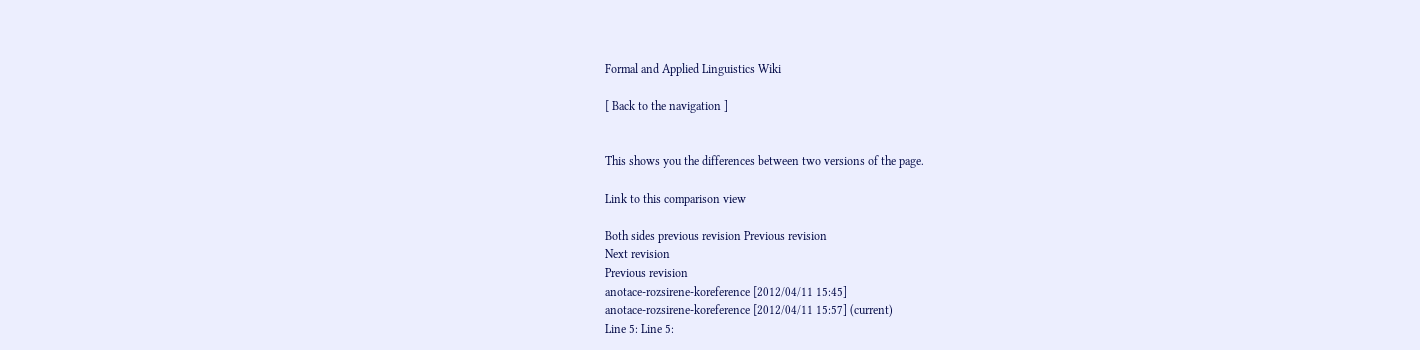Formal and Applied Linguistics Wiki

[ Back to the navigation ]


This shows you the differences between two versions of the page.

Link to this comparison view

Both sides previous revision Previous revision
Next revision
Previous revision
anotace-rozsirene-koreference [2012/04/11 15:45]
anotace-rozsirene-koreference [2012/04/11 15:57] (current)
Line 5: Line 5: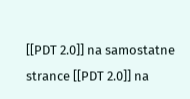[[PDT 2.0]] na samostatne strance [[PDT 2.0]] na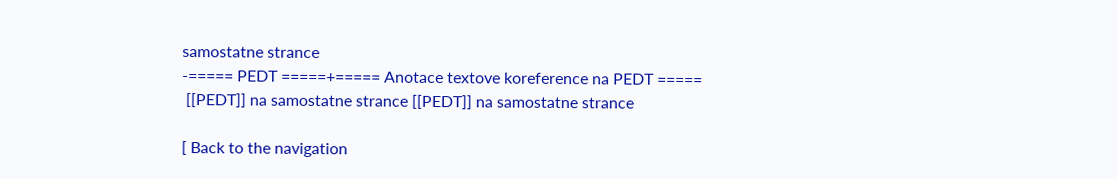samostatne strance
-===== PEDT =====+===== Anotace textove koreference na PEDT =====
 [[PEDT]] na samostatne strance [[PEDT]] na samostatne strance

[ Back to the navigation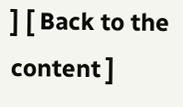] [ Back to the content ]